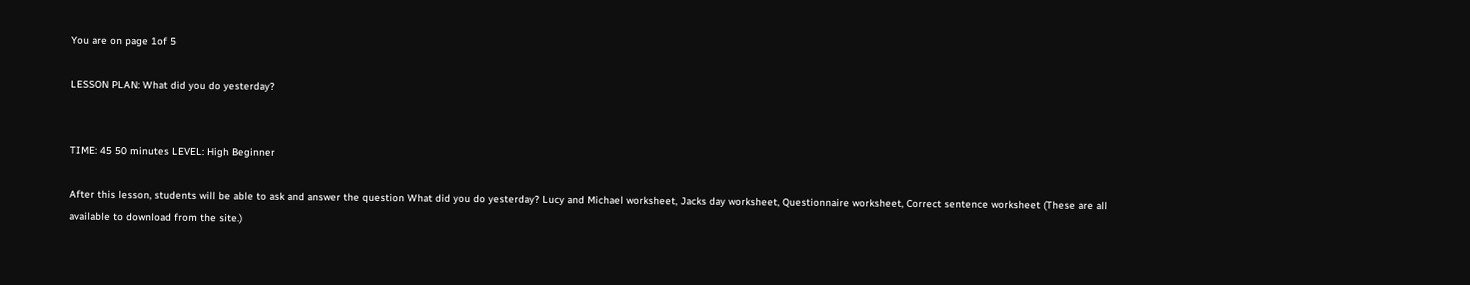You are on page 1of 5

LESSON PLAN: What did you do yesterday?


TIME: 45 50 minutes LEVEL: High Beginner

After this lesson, students will be able to ask and answer the question What did you do yesterday? Lucy and Michael worksheet, Jacks day worksheet, Questionnaire worksheet, Correct sentence worksheet (These are all available to download from the site.)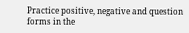Practice positive, negative and question forms in the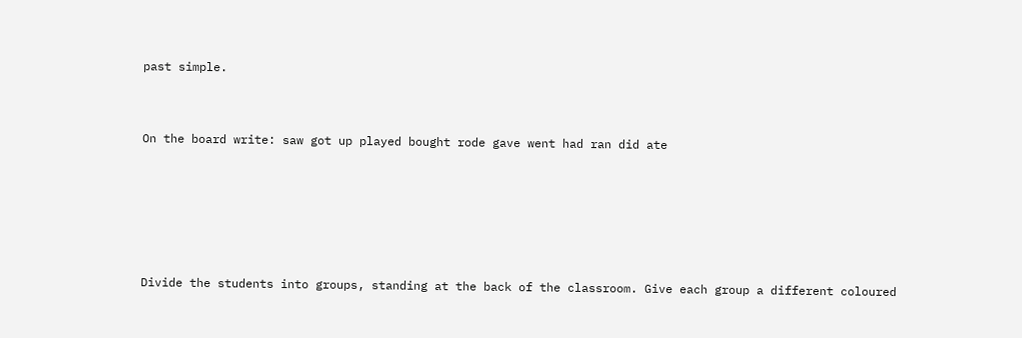past simple.


On the board write: saw got up played bought rode gave went had ran did ate





Divide the students into groups, standing at the back of the classroom. Give each group a different coloured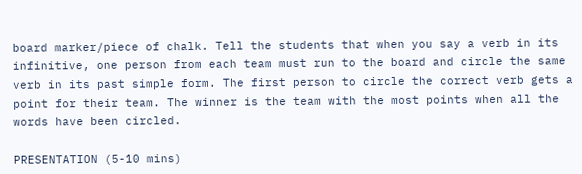board marker/piece of chalk. Tell the students that when you say a verb in its infinitive, one person from each team must run to the board and circle the same verb in its past simple form. The first person to circle the correct verb gets a point for their team. The winner is the team with the most points when all the words have been circled.

PRESENTATION (5-10 mins)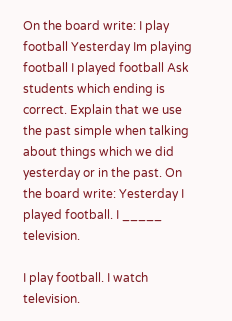On the board write: I play football Yesterday Im playing football I played football Ask students which ending is correct. Explain that we use the past simple when talking about things which we did yesterday or in the past. On the board write: Yesterday I played football. I _____ television.

I play football. I watch television.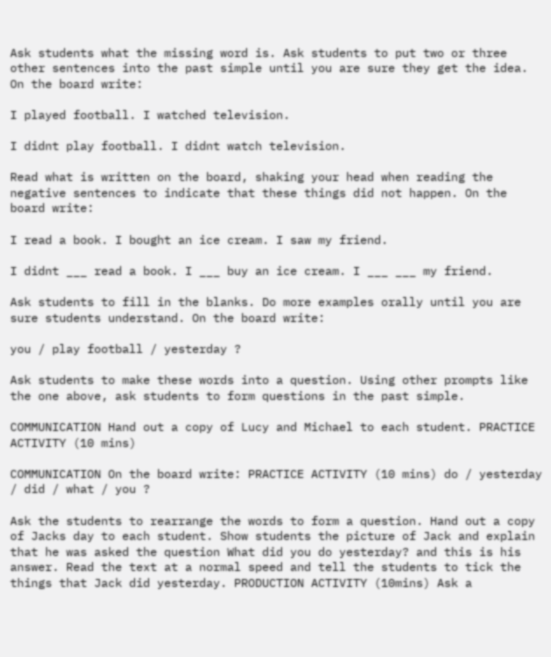Ask students what the missing word is. Ask students to put two or three other sentences into the past simple until you are sure they get the idea. On the board write:

I played football. I watched television.

I didnt play football. I didnt watch television.

Read what is written on the board, shaking your head when reading the negative sentences to indicate that these things did not happen. On the board write:

I read a book. I bought an ice cream. I saw my friend.

I didnt ___ read a book. I ___ buy an ice cream. I ___ ___ my friend.

Ask students to fill in the blanks. Do more examples orally until you are sure students understand. On the board write:

you / play football / yesterday ?

Ask students to make these words into a question. Using other prompts like the one above, ask students to form questions in the past simple.

COMMUNICATION Hand out a copy of Lucy and Michael to each student. PRACTICE ACTIVITY (10 mins)

COMMUNICATION On the board write: PRACTICE ACTIVITY (10 mins) do / yesterday / did / what / you ?

Ask the students to rearrange the words to form a question. Hand out a copy of Jacks day to each student. Show students the picture of Jack and explain that he was asked the question What did you do yesterday? and this is his answer. Read the text at a normal speed and tell the students to tick the things that Jack did yesterday. PRODUCTION ACTIVITY (10mins) Ask a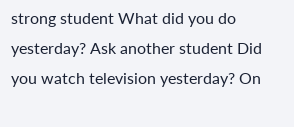strong student What did you do yesterday? Ask another student Did you watch television yesterday? On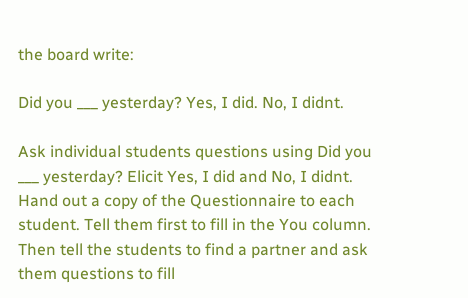the board write:

Did you ___ yesterday? Yes, I did. No, I didnt.

Ask individual students questions using Did you ___ yesterday? Elicit Yes, I did and No, I didnt. Hand out a copy of the Questionnaire to each student. Tell them first to fill in the You column. Then tell the students to find a partner and ask them questions to fill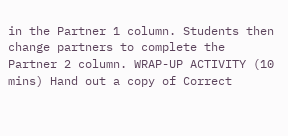in the Partner 1 column. Students then change partners to complete the Partner 2 column. WRAP-UP ACTIVITY (10 mins) Hand out a copy of Correct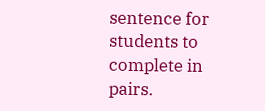sentence for students to complete in pairs.